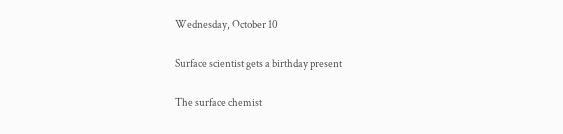Wednesday, October 10

Surface scientist gets a birthday present

The surface chemist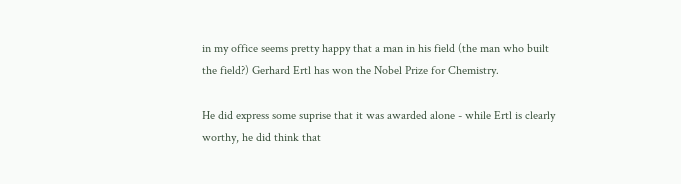in my office seems pretty happy that a man in his field (the man who built the field?) Gerhard Ertl has won the Nobel Prize for Chemistry.

He did express some suprise that it was awarded alone - while Ertl is clearly worthy, he did think that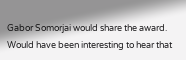Gabor Somorjai would share the award. Would have been interesting to hear that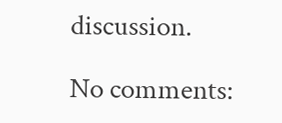discussion.

No comments: